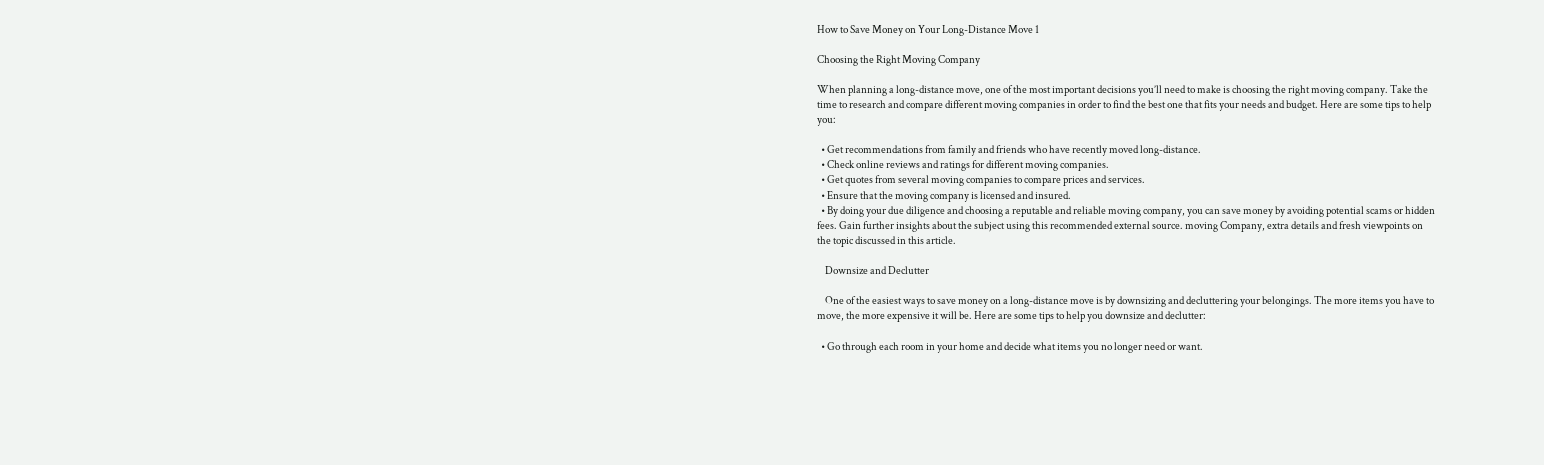How to Save Money on Your Long-Distance Move 1

Choosing the Right Moving Company

When planning a long-distance move, one of the most important decisions you’ll need to make is choosing the right moving company. Take the time to research and compare different moving companies in order to find the best one that fits your needs and budget. Here are some tips to help you:

  • Get recommendations from family and friends who have recently moved long-distance.
  • Check online reviews and ratings for different moving companies.
  • Get quotes from several moving companies to compare prices and services.
  • Ensure that the moving company is licensed and insured.
  • By doing your due diligence and choosing a reputable and reliable moving company, you can save money by avoiding potential scams or hidden fees. Gain further insights about the subject using this recommended external source. moving Company, extra details and fresh viewpoints on the topic discussed in this article.

    Downsize and Declutter

    One of the easiest ways to save money on a long-distance move is by downsizing and decluttering your belongings. The more items you have to move, the more expensive it will be. Here are some tips to help you downsize and declutter:

  • Go through each room in your home and decide what items you no longer need or want.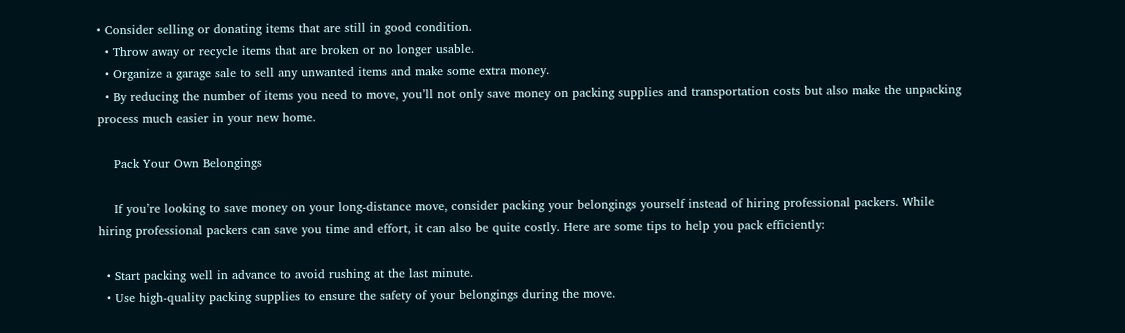• Consider selling or donating items that are still in good condition.
  • Throw away or recycle items that are broken or no longer usable.
  • Organize a garage sale to sell any unwanted items and make some extra money.
  • By reducing the number of items you need to move, you’ll not only save money on packing supplies and transportation costs but also make the unpacking process much easier in your new home.

    Pack Your Own Belongings

    If you’re looking to save money on your long-distance move, consider packing your belongings yourself instead of hiring professional packers. While hiring professional packers can save you time and effort, it can also be quite costly. Here are some tips to help you pack efficiently:

  • Start packing well in advance to avoid rushing at the last minute.
  • Use high-quality packing supplies to ensure the safety of your belongings during the move.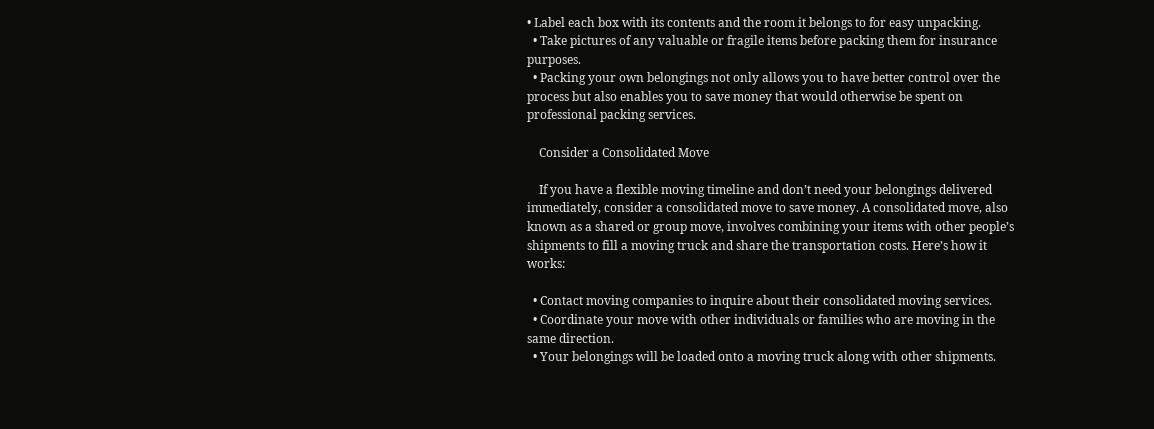• Label each box with its contents and the room it belongs to for easy unpacking.
  • Take pictures of any valuable or fragile items before packing them for insurance purposes.
  • Packing your own belongings not only allows you to have better control over the process but also enables you to save money that would otherwise be spent on professional packing services.

    Consider a Consolidated Move

    If you have a flexible moving timeline and don’t need your belongings delivered immediately, consider a consolidated move to save money. A consolidated move, also known as a shared or group move, involves combining your items with other people’s shipments to fill a moving truck and share the transportation costs. Here’s how it works:

  • Contact moving companies to inquire about their consolidated moving services.
  • Coordinate your move with other individuals or families who are moving in the same direction.
  • Your belongings will be loaded onto a moving truck along with other shipments.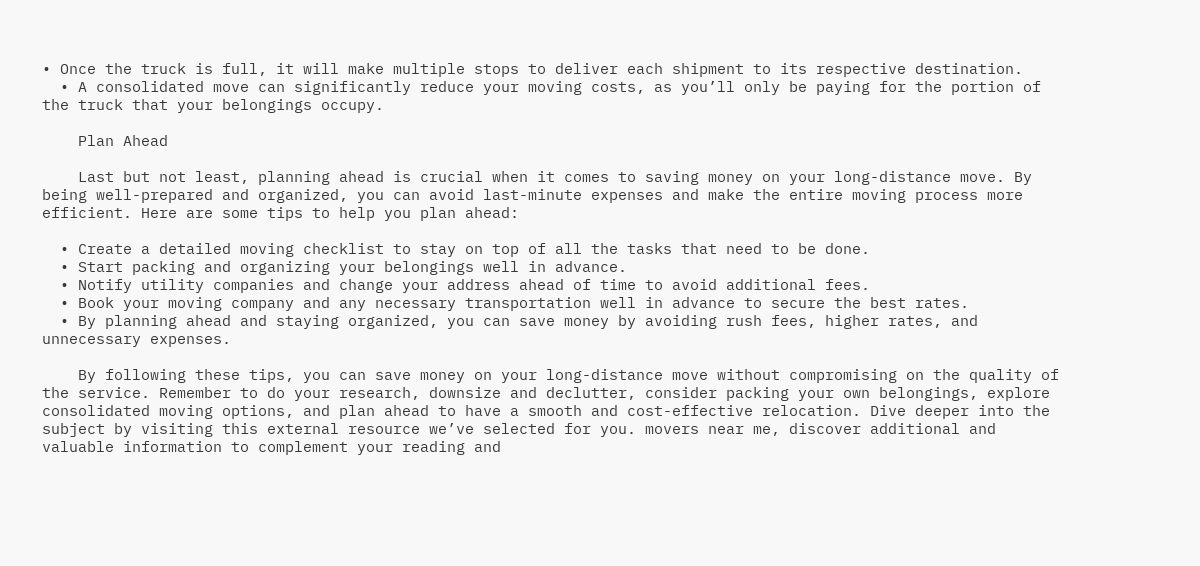• Once the truck is full, it will make multiple stops to deliver each shipment to its respective destination.
  • A consolidated move can significantly reduce your moving costs, as you’ll only be paying for the portion of the truck that your belongings occupy.

    Plan Ahead

    Last but not least, planning ahead is crucial when it comes to saving money on your long-distance move. By being well-prepared and organized, you can avoid last-minute expenses and make the entire moving process more efficient. Here are some tips to help you plan ahead:

  • Create a detailed moving checklist to stay on top of all the tasks that need to be done.
  • Start packing and organizing your belongings well in advance.
  • Notify utility companies and change your address ahead of time to avoid additional fees.
  • Book your moving company and any necessary transportation well in advance to secure the best rates.
  • By planning ahead and staying organized, you can save money by avoiding rush fees, higher rates, and unnecessary expenses.

    By following these tips, you can save money on your long-distance move without compromising on the quality of the service. Remember to do your research, downsize and declutter, consider packing your own belongings, explore consolidated moving options, and plan ahead to have a smooth and cost-effective relocation. Dive deeper into the subject by visiting this external resource we’ve selected for you. movers near me, discover additional and valuable information to complement your reading and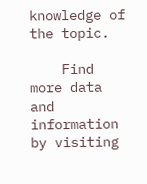knowledge of the topic.

    Find more data and information by visiting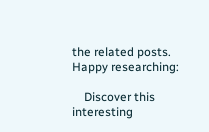the related posts. Happy researching:

    Discover this interesting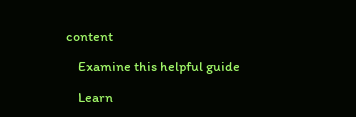content

    Examine this helpful guide

    Learn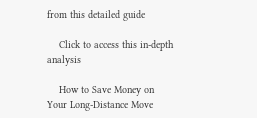from this detailed guide

    Click to access this in-depth analysis

    How to Save Money on Your Long-Distance Move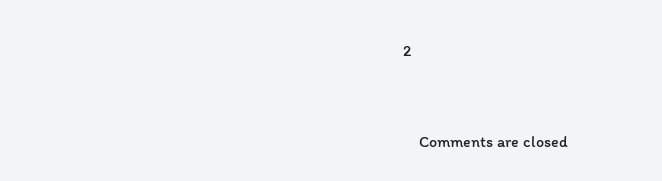2


    Comments are closed